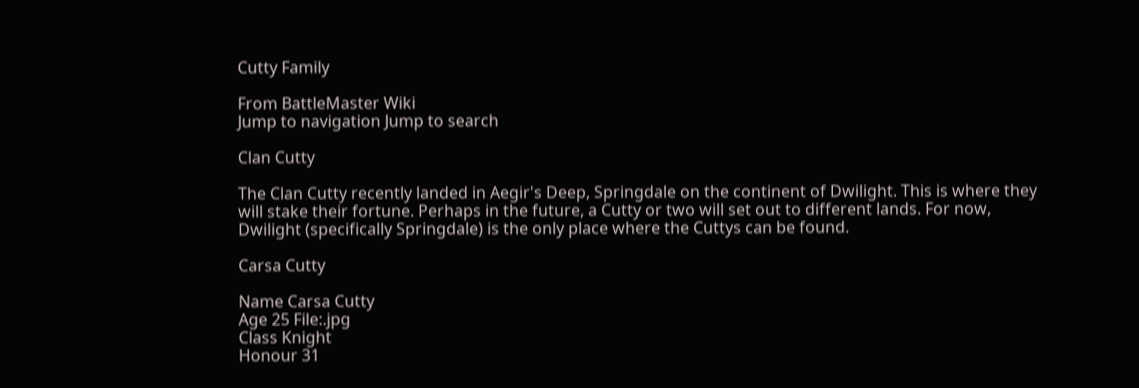Cutty Family

From BattleMaster Wiki
Jump to navigation Jump to search

Clan Cutty

The Clan Cutty recently landed in Aegir's Deep, Springdale on the continent of Dwilight. This is where they will stake their fortune. Perhaps in the future, a Cutty or two will set out to different lands. For now, Dwilight (specifically Springdale) is the only place where the Cuttys can be found.

Carsa Cutty

Name Carsa Cutty
Age 25 File:.jpg
Class Knight
Honour 31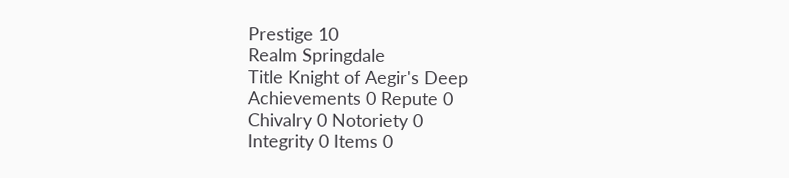Prestige 10
Realm Springdale
Title Knight of Aegir's Deep
Achievements 0 Repute 0
Chivalry 0 Notoriety 0
Integrity 0 Items 0